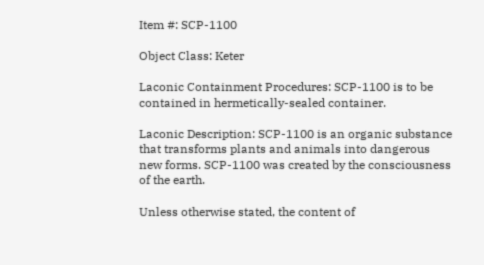Item #: SCP-1100

Object Class: Keter

Laconic Containment Procedures: SCP-1100 is to be contained in hermetically-sealed container.

Laconic Description: SCP-1100 is an organic substance that transforms plants and animals into dangerous new forms. SCP-1100 was created by the consciousness of the earth.

Unless otherwise stated, the content of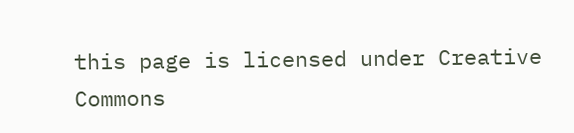this page is licensed under Creative Commons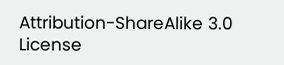Attribution-ShareAlike 3.0 License